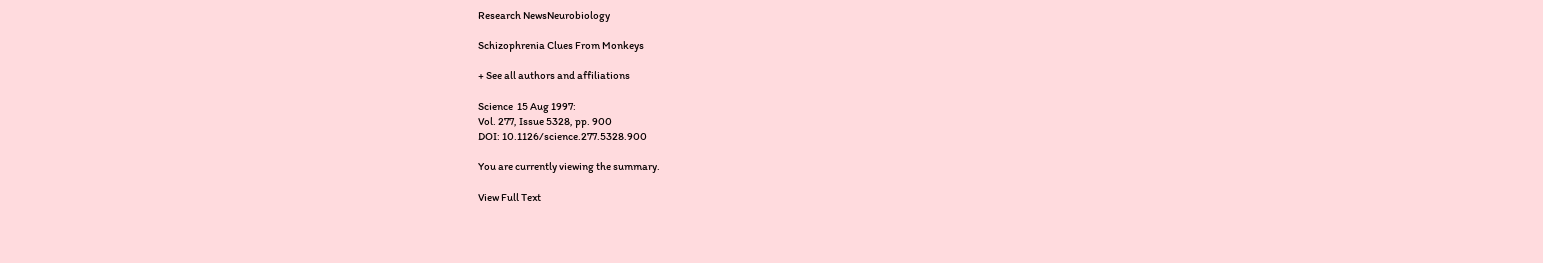Research NewsNeurobiology

Schizophrenia Clues From Monkeys

+ See all authors and affiliations

Science  15 Aug 1997:
Vol. 277, Issue 5328, pp. 900
DOI: 10.1126/science.277.5328.900

You are currently viewing the summary.

View Full Text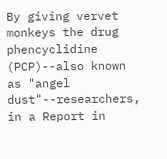By giving vervet monkeys the drug phencyclidine (PCP)--also known as "angel dust"--researchers, in a Report in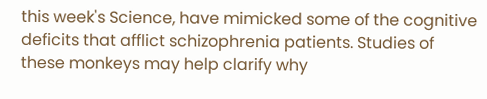this week's Science, have mimicked some of the cognitive deficits that afflict schizophrenia patients. Studies of these monkeys may help clarify why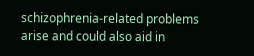schizophrenia-related problems arise and could also aid in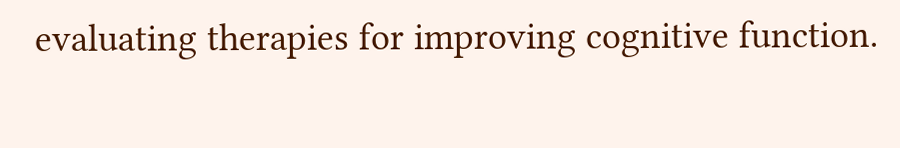evaluating therapies for improving cognitive function.